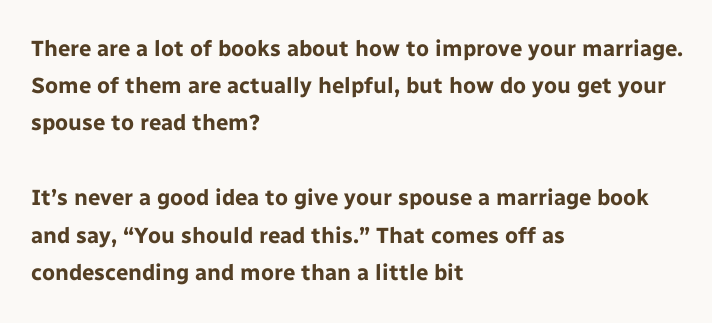There are a lot of books about how to improve your marriage. Some of them are actually helpful, but how do you get your spouse to read them?

It’s never a good idea to give your spouse a marriage book and say, “You should read this.” That comes off as condescending and more than a little bit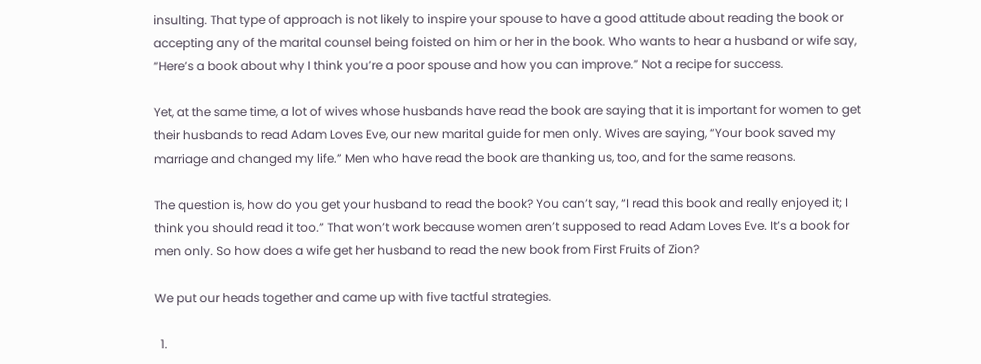insulting. That type of approach is not likely to inspire your spouse to have a good attitude about reading the book or accepting any of the marital counsel being foisted on him or her in the book. Who wants to hear a husband or wife say, “Here’s a book about why I think you’re a poor spouse and how you can improve.” Not a recipe for success.

Yet, at the same time, a lot of wives whose husbands have read the book are saying that it is important for women to get their husbands to read Adam Loves Eve, our new marital guide for men only. Wives are saying, “Your book saved my marriage and changed my life.” Men who have read the book are thanking us, too, and for the same reasons.

The question is, how do you get your husband to read the book? You can’t say, “I read this book and really enjoyed it; I think you should read it too.” That won’t work because women aren’t supposed to read Adam Loves Eve. It’s a book for men only. So how does a wife get her husband to read the new book from First Fruits of Zion?

We put our heads together and came up with five tactful strategies.

  1.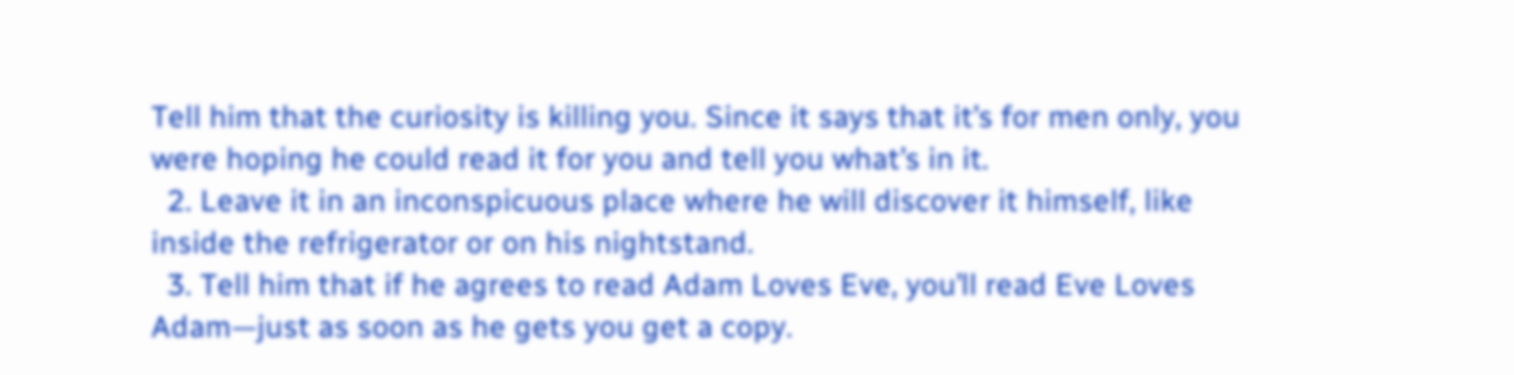Tell him that the curiosity is killing you. Since it says that it’s for men only, you were hoping he could read it for you and tell you what’s in it.
  2. Leave it in an inconspicuous place where he will discover it himself, like inside the refrigerator or on his nightstand.
  3. Tell him that if he agrees to read Adam Loves Eve, you’ll read Eve Loves Adam—just as soon as he gets you get a copy.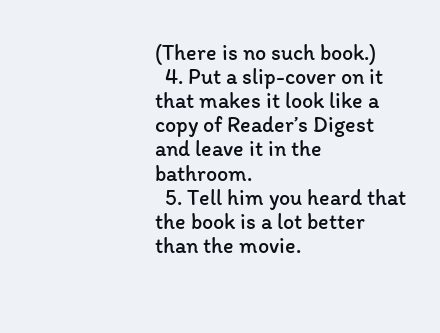(There is no such book.)
  4. Put a slip-cover on it that makes it look like a copy of Reader’s Digest and leave it in the bathroom.
  5. Tell him you heard that the book is a lot better than the movie.